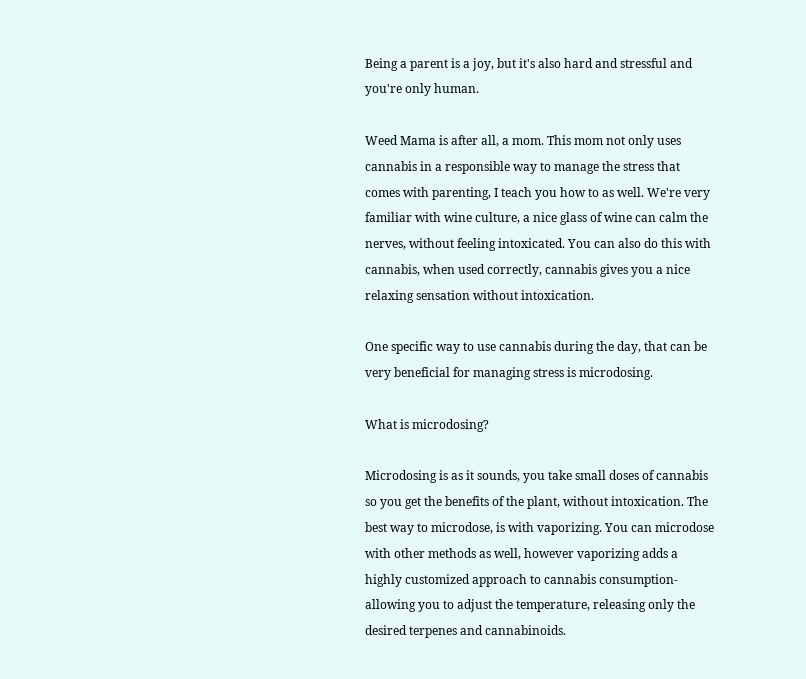Being a parent is a joy, but it's also hard and stressful and you're only human.

Weed Mama is after all, a mom. This mom not only uses cannabis in a responsible way to manage the stress that comes with parenting, I teach you how to as well. We're very familiar with wine culture, a nice glass of wine can calm the nerves, without feeling intoxicated. You can also do this with cannabis, when used correctly, cannabis gives you a nice relaxing sensation without intoxication.

One specific way to use cannabis during the day, that can be very beneficial for managing stress is microdosing.

What is microdosing?

Microdosing is as it sounds, you take small doses of cannabis so you get the benefits of the plant, without intoxication. The best way to microdose, is with vaporizing. You can microdose with other methods as well, however vaporizing adds a highly customized approach to cannabis consumption- allowing you to adjust the temperature, releasing only the desired terpenes and cannabinoids.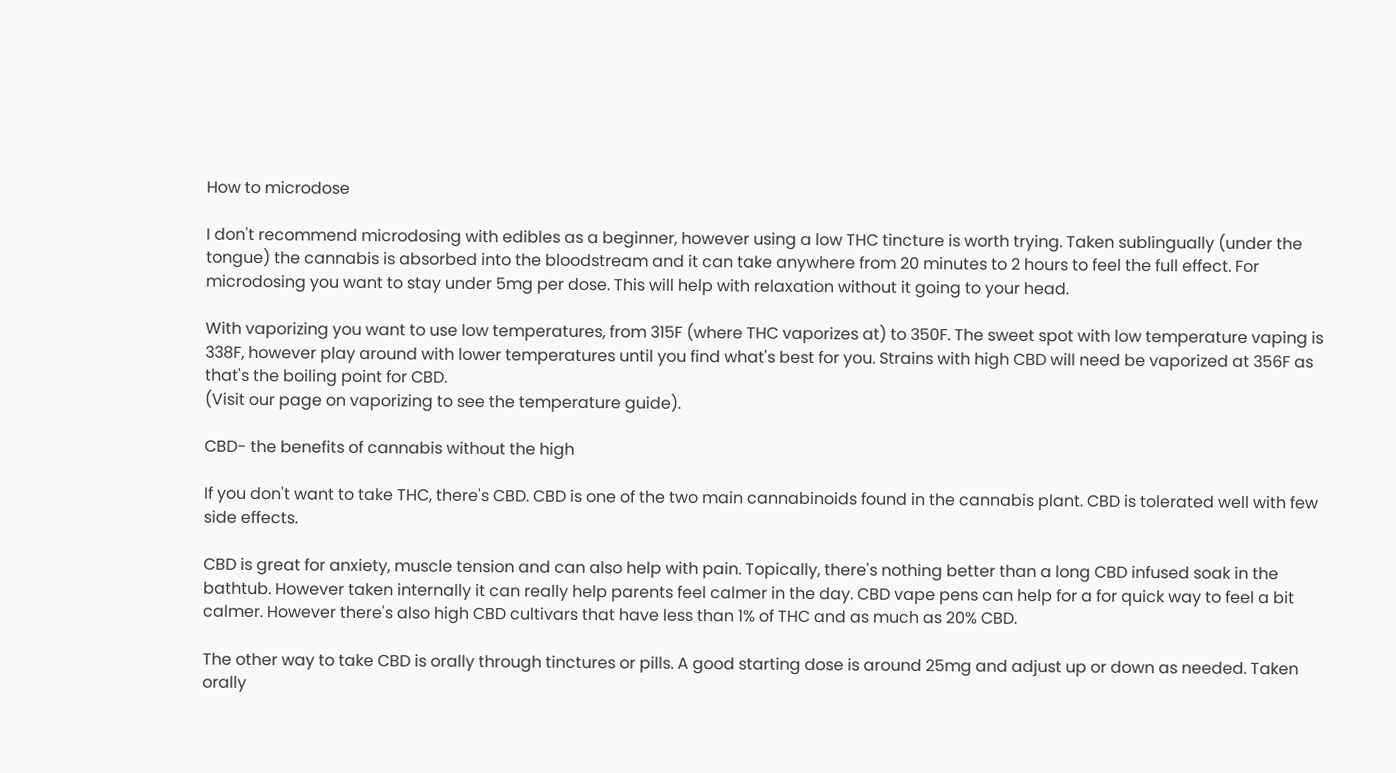How to microdose

I don't recommend microdosing with edibles as a beginner, however using a low THC tincture is worth trying. Taken sublingually (under the tongue) the cannabis is absorbed into the bloodstream and it can take anywhere from 20 minutes to 2 hours to feel the full effect. For microdosing you want to stay under 5mg per dose. This will help with relaxation without it going to your head.

With vaporizing you want to use low temperatures, from 315F (where THC vaporizes at) to 350F. The sweet spot with low temperature vaping is 338F, however play around with lower temperatures until you find what's best for you. Strains with high CBD will need be vaporized at 356F as that's the boiling point for CBD.
(Visit our page on vaporizing to see the temperature guide).

CBD- the benefits of cannabis without the high

If you don't want to take THC, there's CBD. CBD is one of the two main cannabinoids found in the cannabis plant. CBD is tolerated well with few side effects.

CBD is great for anxiety, muscle tension and can also help with pain. Topically, there's nothing better than a long CBD infused soak in the bathtub. However taken internally it can really help parents feel calmer in the day. CBD vape pens can help for a for quick way to feel a bit calmer. However there's also high CBD cultivars that have less than 1% of THC and as much as 20% CBD.

The other way to take CBD is orally through tinctures or pills. A good starting dose is around 25mg and adjust up or down as needed. Taken orally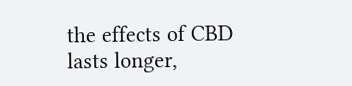the effects of CBD lasts longer,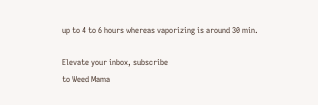up to 4 to 6 hours whereas vaporizing is around 30 min.

Elevate your inbox, subscribe
to Weed Mama